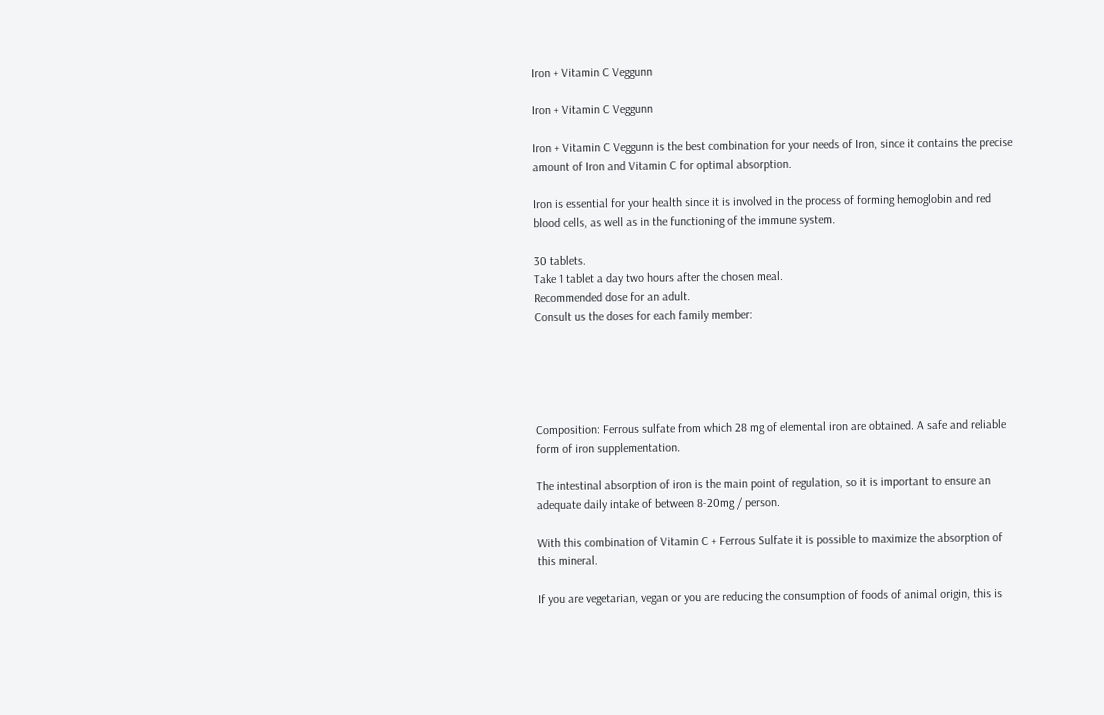Iron + Vitamin C Veggunn

Iron + Vitamin C Veggunn

Iron + Vitamin C Veggunn is the best combination for your needs of Iron, since it contains the precise amount of Iron and Vitamin C for optimal absorption.

Iron is essential for your health since it is involved in the process of forming hemoglobin and red blood cells, as well as in the functioning of the immune system.

30 tablets.
Take 1 tablet a day two hours after the chosen meal.
Recommended dose for an adult.
Consult us the doses for each family member:





Composition: Ferrous sulfate from which 28 mg of elemental iron are obtained. A safe and reliable form of iron supplementation.

The intestinal absorption of iron is the main point of regulation, so it is important to ensure an adequate daily intake of between 8-20mg / person.

With this combination of Vitamin C + Ferrous Sulfate it is possible to maximize the absorption of this mineral.

If you are vegetarian, vegan or you are reducing the consumption of foods of animal origin, this is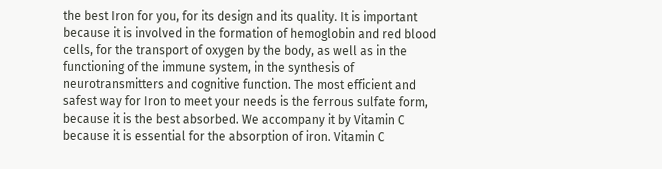the best Iron for you, for its design and its quality. It is important because it is involved in the formation of hemoglobin and red blood cells, for the transport of oxygen by the body, as well as in the functioning of the immune system, in the synthesis of neurotransmitters and cognitive function. The most efficient and safest way for Iron to meet your needs is the ferrous sulfate form, because it is the best absorbed. We accompany it by Vitamin C because it is essential for the absorption of iron. Vitamin C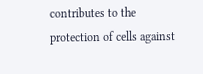contributes to the protection of cells against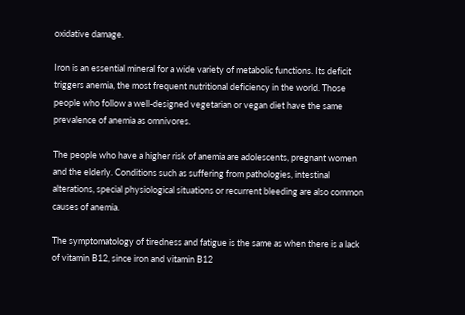oxidative damage.

Iron is an essential mineral for a wide variety of metabolic functions. Its deficit triggers anemia, the most frequent nutritional deficiency in the world. Those people who follow a well-designed vegetarian or vegan diet have the same prevalence of anemia as omnivores.

The people who have a higher risk of anemia are adolescents, pregnant women and the elderly. Conditions such as suffering from pathologies, intestinal alterations, special physiological situations or recurrent bleeding are also common causes of anemia.

The symptomatology of tiredness and fatigue is the same as when there is a lack of vitamin B12, since iron and vitamin B12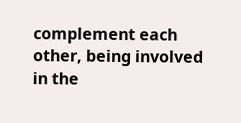complement each other, being involved in the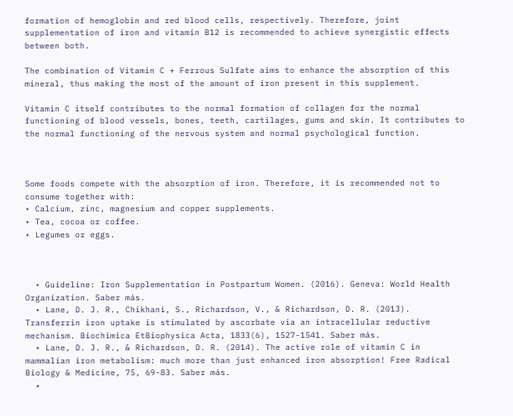formation of hemoglobin and red blood cells, respectively. Therefore, joint supplementation of iron and vitamin B12 is recommended to achieve synergistic effects between both.

The combination of Vitamin C + Ferrous Sulfate aims to enhance the absorption of this mineral, thus making the most of the amount of iron present in this supplement.

Vitamin C itself contributes to the normal formation of collagen for the normal functioning of blood vessels, bones, teeth, cartilages, gums and skin. It contributes to the normal functioning of the nervous system and normal psychological function.



Some foods compete with the absorption of iron. Therefore, it is recommended not to consume together with:
• Calcium, zinc, magnesium and copper supplements.
• Tea, cocoa or coffee.
• Legumes or eggs.



  • Guideline: Iron Supplementation in Postpartum Women. (2016). Geneva: World Health Organization. Saber más.
  • Lane, D. J. R., Chikhani, S., Richardson, V., & Richardson, D. R. (2013). Transferrin iron uptake is stimulated by ascorbate via an intracellular reductive mechanism. Biochimica EtBiophysica Acta, 1833(6), 1527-1541. Saber más.
  • Lane, D. J. R., & Richardson, D. R. (2014). The active role of vitamin C in mammalian iron metabolism: much more than just enhanced iron absorption! Free Radical Biology & Medicine, 75, 69-83. Saber más.
  •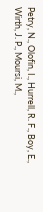Petry, N., Olofin, I., Hurrell, R. F., Boy, E., Wirth, J. P., Moursi, M.,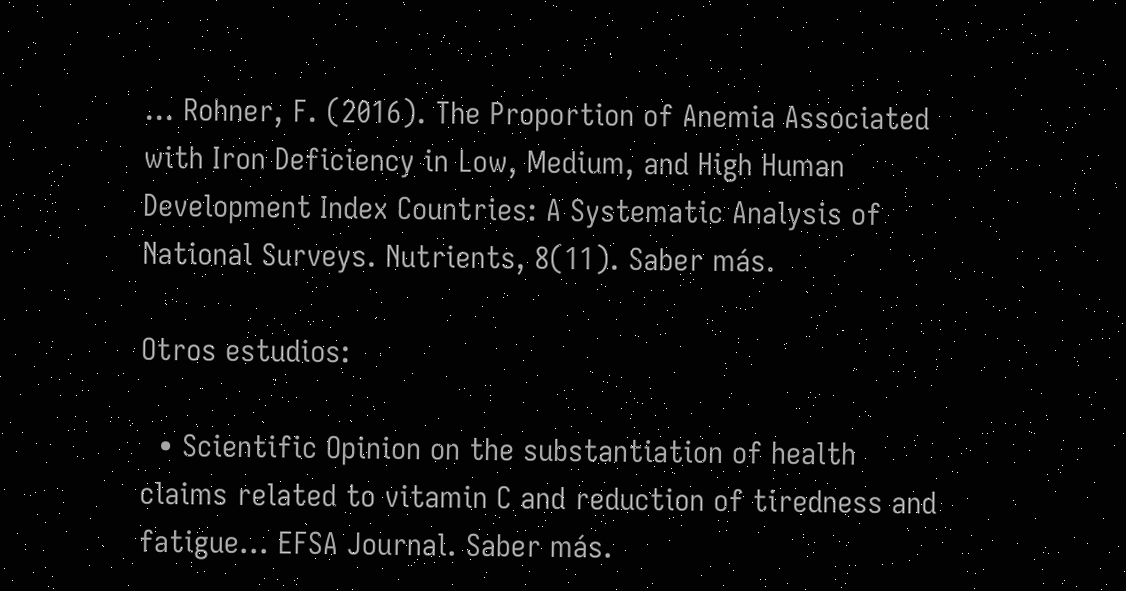… Rohner, F. (2016). The Proportion of Anemia Associated with Iron Deficiency in Low, Medium, and High Human Development Index Countries: A Systematic Analysis of National Surveys. Nutrients, 8(11). Saber más.

Otros estudios:

  • Scientific Opinion on the substantiation of health claims related to vitamin C and reduction of tiredness and fatigue… EFSA Journal. Saber más.